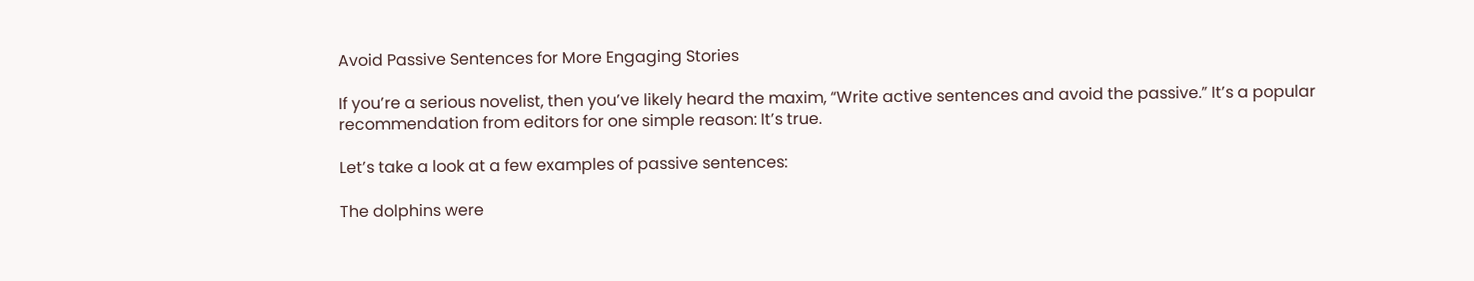Avoid Passive Sentences for More Engaging Stories

If you’re a serious novelist, then you’ve likely heard the maxim, “Write active sentences and avoid the passive.” It’s a popular recommendation from editors for one simple reason: It’s true.

Let’s take a look at a few examples of passive sentences:

The dolphins were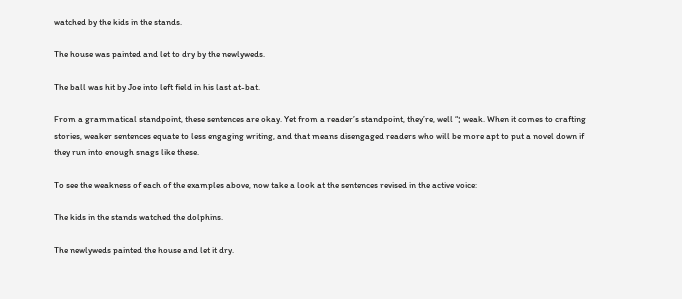watched by the kids in the stands.

The house was painted and let to dry by the newlyweds.

The ball was hit by Joe into left field in his last at-bat.

From a grammatical standpoint, these sentences are okay. Yet from a reader’s standpoint, they’re, well “¦ weak. When it comes to crafting stories, weaker sentences equate to less engaging writing, and that means disengaged readers who will be more apt to put a novel down if they run into enough snags like these.

To see the weakness of each of the examples above, now take a look at the sentences revised in the active voice:

The kids in the stands watched the dolphins.

The newlyweds painted the house and let it dry.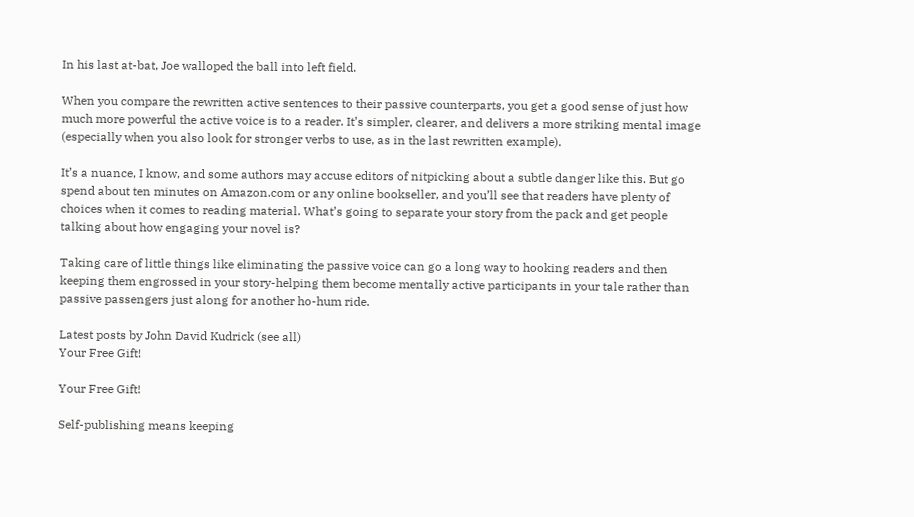In his last at-bat, Joe walloped the ball into left field.

When you compare the rewritten active sentences to their passive counterparts, you get a good sense of just how much more powerful the active voice is to a reader. It’s simpler, clearer, and delivers a more striking mental image (especially when you also look for stronger verbs to use, as in the last rewritten example).

It’s a nuance, I know, and some authors may accuse editors of nitpicking about a subtle danger like this. But go spend about ten minutes on Amazon.com or any online bookseller, and you’ll see that readers have plenty of choices when it comes to reading material. What’s going to separate your story from the pack and get people talking about how engaging your novel is?

Taking care of little things like eliminating the passive voice can go a long way to hooking readers and then keeping them engrossed in your story-helping them become mentally active participants in your tale rather than passive passengers just along for another ho-hum ride.

Latest posts by John David Kudrick (see all)
Your Free Gift!

Your Free Gift!

Self-publishing means keeping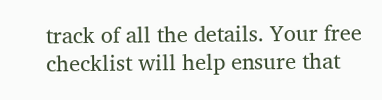track of all the details. Your free checklist will help ensure that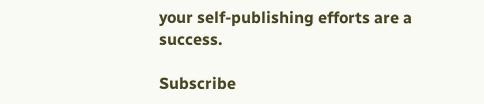your self-publishing efforts are a success.

Subscribe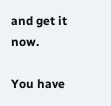and get it now.

You have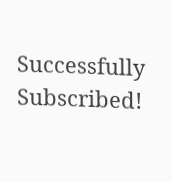Successfully Subscribed!